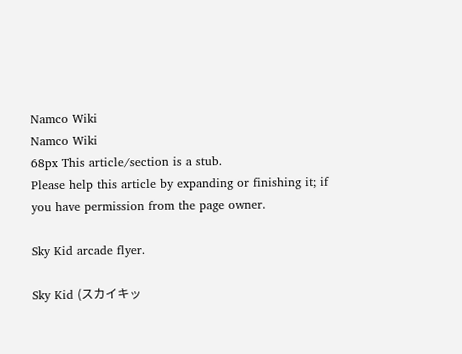Namco Wiki
Namco Wiki
68px This article/section is a stub.
Please help this article by expanding or finishing it; if you have permission from the page owner.

Sky Kid arcade flyer.

Sky Kid (スカイキッ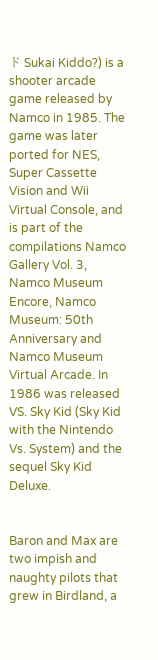ド Sukai Kiddo?) is a shooter arcade game released by Namco in 1985. The game was later ported for NES, Super Cassette Vision and Wii Virtual Console, and is part of the compilations Namco Gallery Vol. 3, Namco Museum Encore, Namco Museum: 50th Anniversary and Namco Museum Virtual Arcade. In 1986 was released VS. Sky Kid (Sky Kid with the Nintendo Vs. System) and the sequel Sky Kid Deluxe.


Baron and Max are two impish and naughty pilots that grew in Birdland, a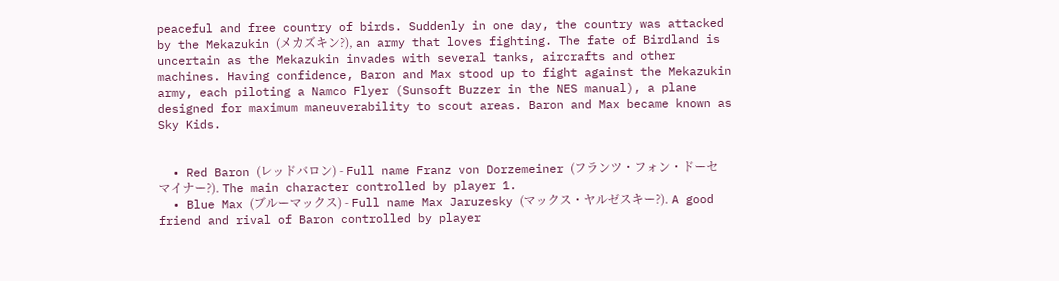peaceful and free country of birds. Suddenly in one day, the country was attacked by the Mekazukin (メカズキン?), an army that loves fighting. The fate of Birdland is uncertain as the Mekazukin invades with several tanks, aircrafts and other machines. Having confidence, Baron and Max stood up to fight against the Mekazukin army, each piloting a Namco Flyer (Sunsoft Buzzer in the NES manual), a plane designed for maximum maneuverability to scout areas. Baron and Max became known as Sky Kids.


  • Red Baron (レッドバロン) - Full name Franz von Dorzemeiner (フランツ・フォン・ドーセマイナー?). The main character controlled by player 1.
  • Blue Max (ブルーマックス) - Full name Max Jaruzesky (マックス・ヤルゼスキー?). A good friend and rival of Baron controlled by player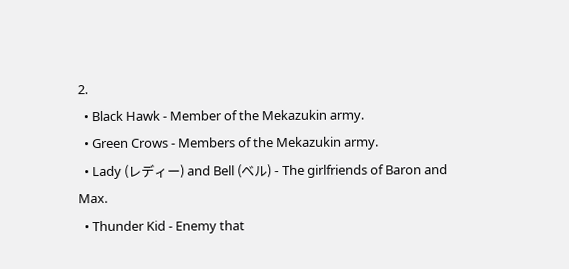2.
  • Black Hawk - Member of the Mekazukin army.
  • Green Crows - Members of the Mekazukin army.
  • Lady (レディー) and Bell (ベル) - The girlfriends of Baron and Max.
  • Thunder Kid - Enemy that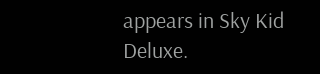appears in Sky Kid Deluxe.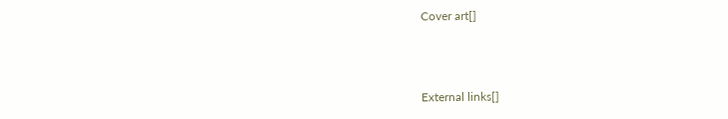Cover art[]



External links[]